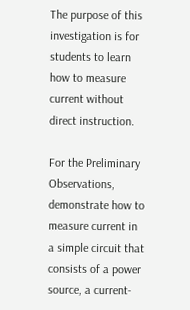The purpose of this investigation is for students to learn how to measure current without direct instruction.

For the Preliminary Observations, demonstrate how to measure current in a simple circuit that consists of a power source, a current-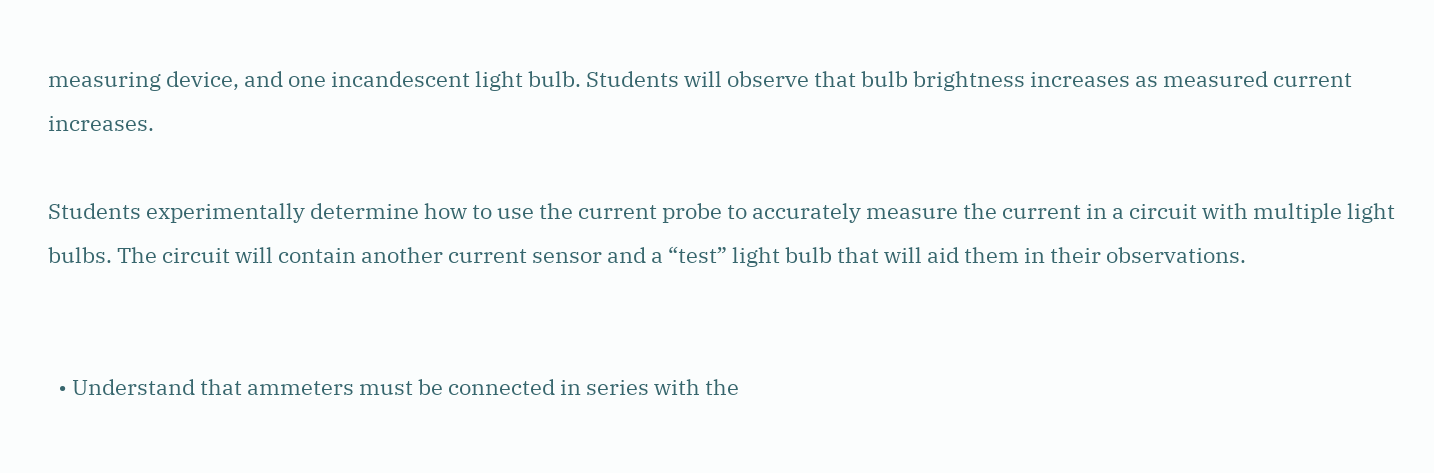measuring device, and one incandescent light bulb. Students will observe that bulb brightness increases as measured current increases.

Students experimentally determine how to use the current probe to accurately measure the current in a circuit with multiple light bulbs. The circuit will contain another current sensor and a “test” light bulb that will aid them in their observations.


  • Understand that ammeters must be connected in series with the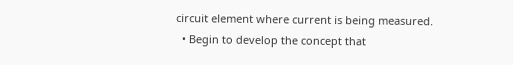circuit element where current is being measured.
  • Begin to develop the concept that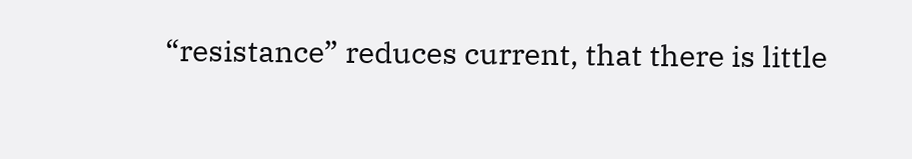“resistance” reduces current, that there is little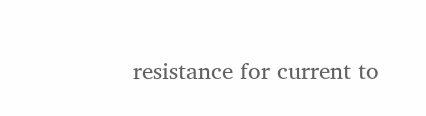resistance for current to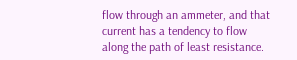flow through an ammeter, and that current has a tendency to flow along the path of least resistance.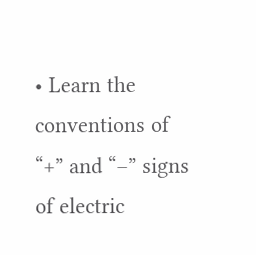• Learn the conventions of “+” and “–” signs of electric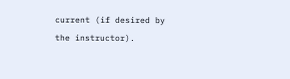current (if desired by the instructor).